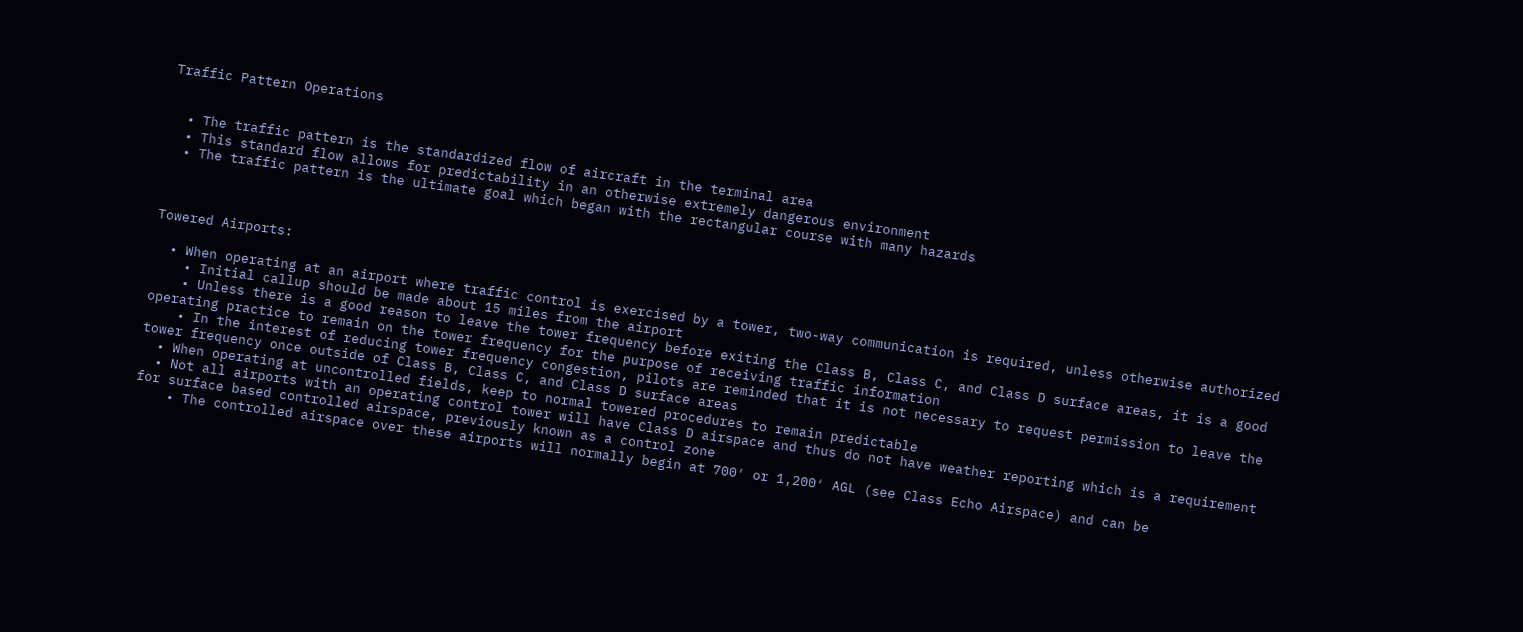Traffic Pattern Operations


  • The traffic pattern is the standardized flow of aircraft in the terminal area
  • This standard flow allows for predictability in an otherwise extremely dangerous environment
  • The traffic pattern is the ultimate goal which began with the rectangular course with many hazards



Towered Airports:

  • When operating at an airport where traffic control is exercised by a tower, two-way communication is required, unless otherwise authorized
    • Initial callup should be made about 15 miles from the airport
    • Unless there is a good reason to leave the tower frequency before exiting the Class B, Class C, and Class D surface areas, it is a good operating practice to remain on the tower frequency for the purpose of receiving traffic information
    • In the interest of reducing tower frequency congestion, pilots are reminded that it is not necessary to request permission to leave the tower frequency once outside of Class B, Class C, and Class D surface areas
  • When operating at uncontrolled fields, keep to normal towered procedures to remain predictable
  • Not all airports with an operating control tower will have Class D airspace and thus do not have weather reporting which is a requirement for surface based controlled airspace, previously known as a control zone
    • The controlled airspace over these airports will normally begin at 700′ or 1,200′ AGL (see Class Echo Airspace) and can be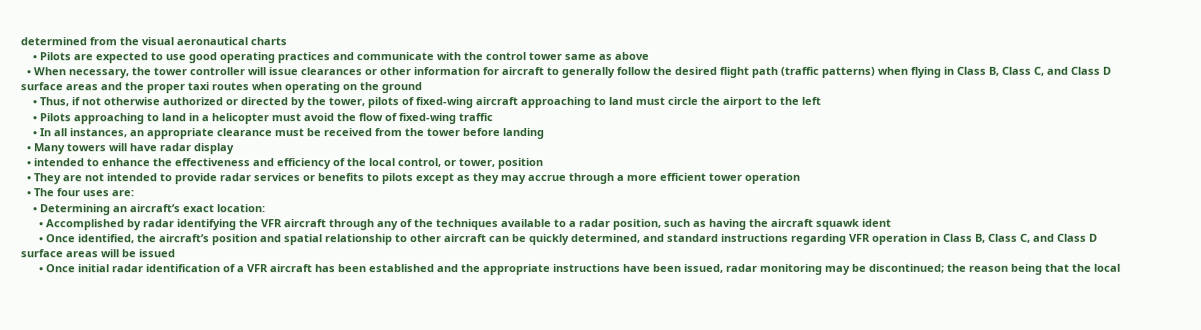determined from the visual aeronautical charts
    • Pilots are expected to use good operating practices and communicate with the control tower same as above
  • When necessary, the tower controller will issue clearances or other information for aircraft to generally follow the desired flight path (traffic patterns) when flying in Class B, Class C, and Class D surface areas and the proper taxi routes when operating on the ground
    • Thus, if not otherwise authorized or directed by the tower, pilots of fixed-wing aircraft approaching to land must circle the airport to the left
    • Pilots approaching to land in a helicopter must avoid the flow of fixed-wing traffic
    • In all instances, an appropriate clearance must be received from the tower before landing
  • Many towers will have radar display
  • intended to enhance the effectiveness and efficiency of the local control, or tower, position
  • They are not intended to provide radar services or benefits to pilots except as they may accrue through a more efficient tower operation
  • The four uses are:
    • Determining an aircraft’s exact location:
      • Accomplished by radar identifying the VFR aircraft through any of the techniques available to a radar position, such as having the aircraft squawk ident
      • Once identified, the aircraft’s position and spatial relationship to other aircraft can be quickly determined, and standard instructions regarding VFR operation in Class B, Class C, and Class D surface areas will be issued
      • Once initial radar identification of a VFR aircraft has been established and the appropriate instructions have been issued, radar monitoring may be discontinued; the reason being that the local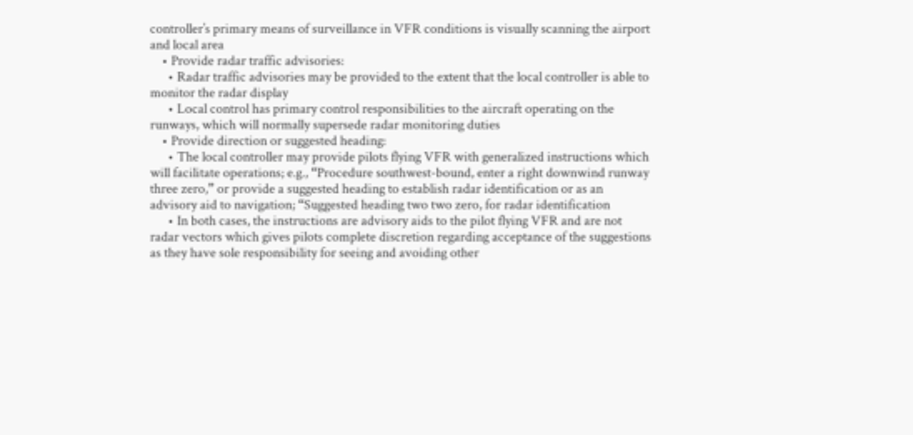controller’s primary means of surveillance in VFR conditions is visually scanning the airport and local area
    • Provide radar traffic advisories:
      • Radar traffic advisories may be provided to the extent that the local controller is able to monitor the radar display
      • Local control has primary control responsibilities to the aircraft operating on the runways, which will normally supersede radar monitoring duties
    • Provide direction or suggested heading:
      • The local controller may provide pilots flying VFR with generalized instructions which will facilitate operations; e.g., “Procedure southwest-bound, enter a right downwind runway three zero,” or provide a suggested heading to establish radar identification or as an advisory aid to navigation; “Suggested heading two two zero, for radar identification
      • In both cases, the instructions are advisory aids to the pilot flying VFR and are not radar vectors which gives pilots complete discretion regarding acceptance of the suggestions as they have sole responsibility for seeing and avoiding other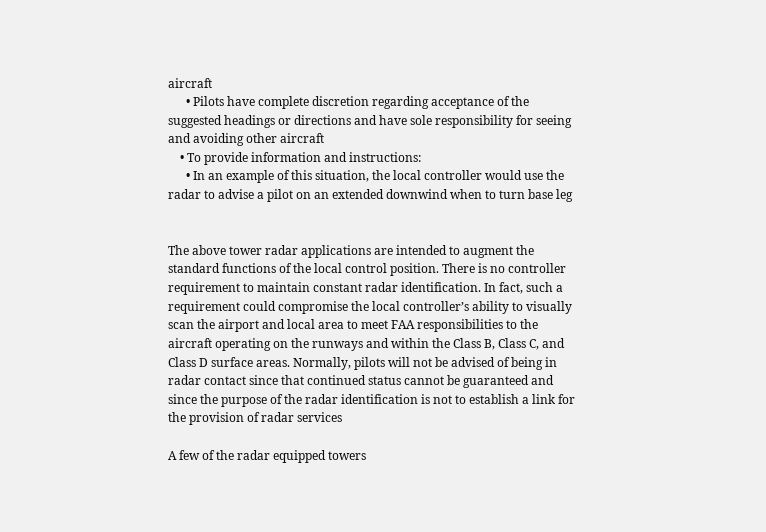aircraft
      • Pilots have complete discretion regarding acceptance of the suggested headings or directions and have sole responsibility for seeing and avoiding other aircraft
    • To provide information and instructions:
      • In an example of this situation, the local controller would use the radar to advise a pilot on an extended downwind when to turn base leg


The above tower radar applications are intended to augment the standard functions of the local control position. There is no controller requirement to maintain constant radar identification. In fact, such a requirement could compromise the local controller’s ability to visually scan the airport and local area to meet FAA responsibilities to the aircraft operating on the runways and within the Class B, Class C, and Class D surface areas. Normally, pilots will not be advised of being in radar contact since that continued status cannot be guaranteed and since the purpose of the radar identification is not to establish a link for the provision of radar services

A few of the radar equipped towers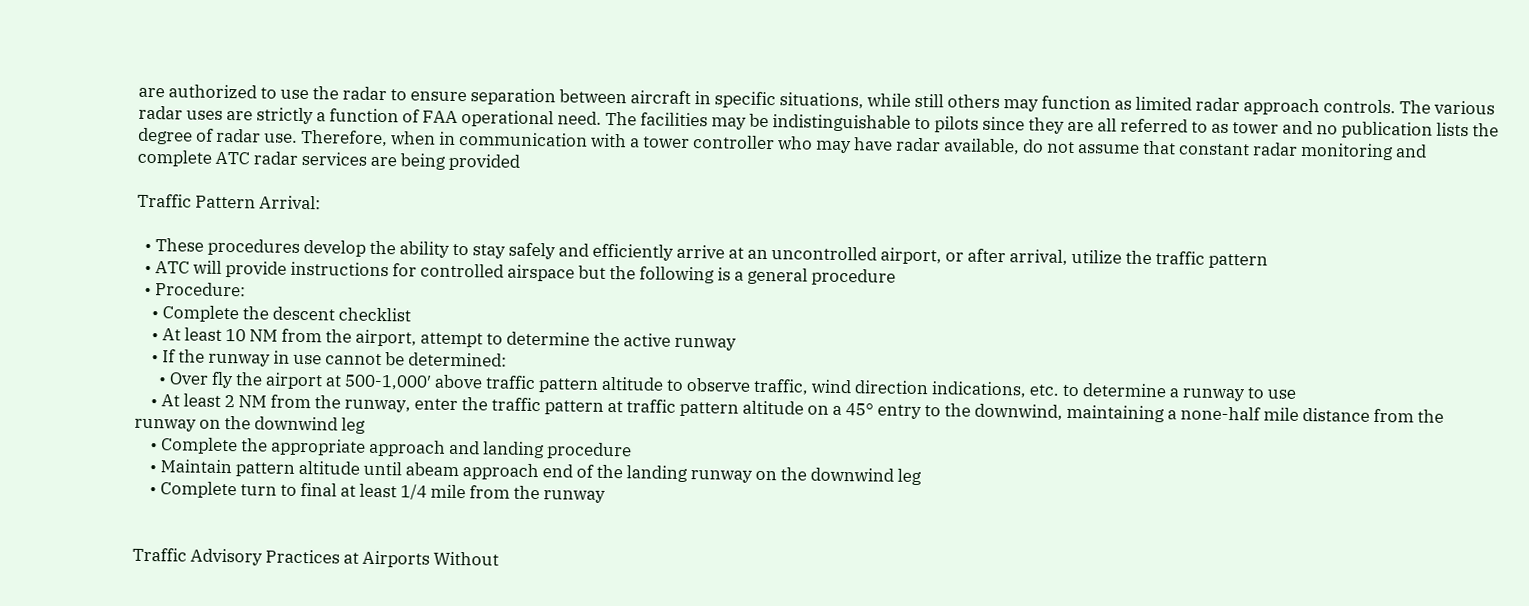are authorized to use the radar to ensure separation between aircraft in specific situations, while still others may function as limited radar approach controls. The various radar uses are strictly a function of FAA operational need. The facilities may be indistinguishable to pilots since they are all referred to as tower and no publication lists the degree of radar use. Therefore, when in communication with a tower controller who may have radar available, do not assume that constant radar monitoring and complete ATC radar services are being provided

Traffic Pattern Arrival:

  • These procedures develop the ability to stay safely and efficiently arrive at an uncontrolled airport, or after arrival, utilize the traffic pattern
  • ATC will provide instructions for controlled airspace but the following is a general procedure
  • Procedure:
    • Complete the descent checklist
    • At least 10 NM from the airport, attempt to determine the active runway
    • If the runway in use cannot be determined:
      • Over fly the airport at 500-1,000′ above traffic pattern altitude to observe traffic, wind direction indications, etc. to determine a runway to use
    • At least 2 NM from the runway, enter the traffic pattern at traffic pattern altitude on a 45° entry to the downwind, maintaining a none-half mile distance from the runway on the downwind leg
    • Complete the appropriate approach and landing procedure
    • Maintain pattern altitude until abeam approach end of the landing runway on the downwind leg
    • Complete turn to final at least 1/4 mile from the runway


Traffic Advisory Practices at Airports Without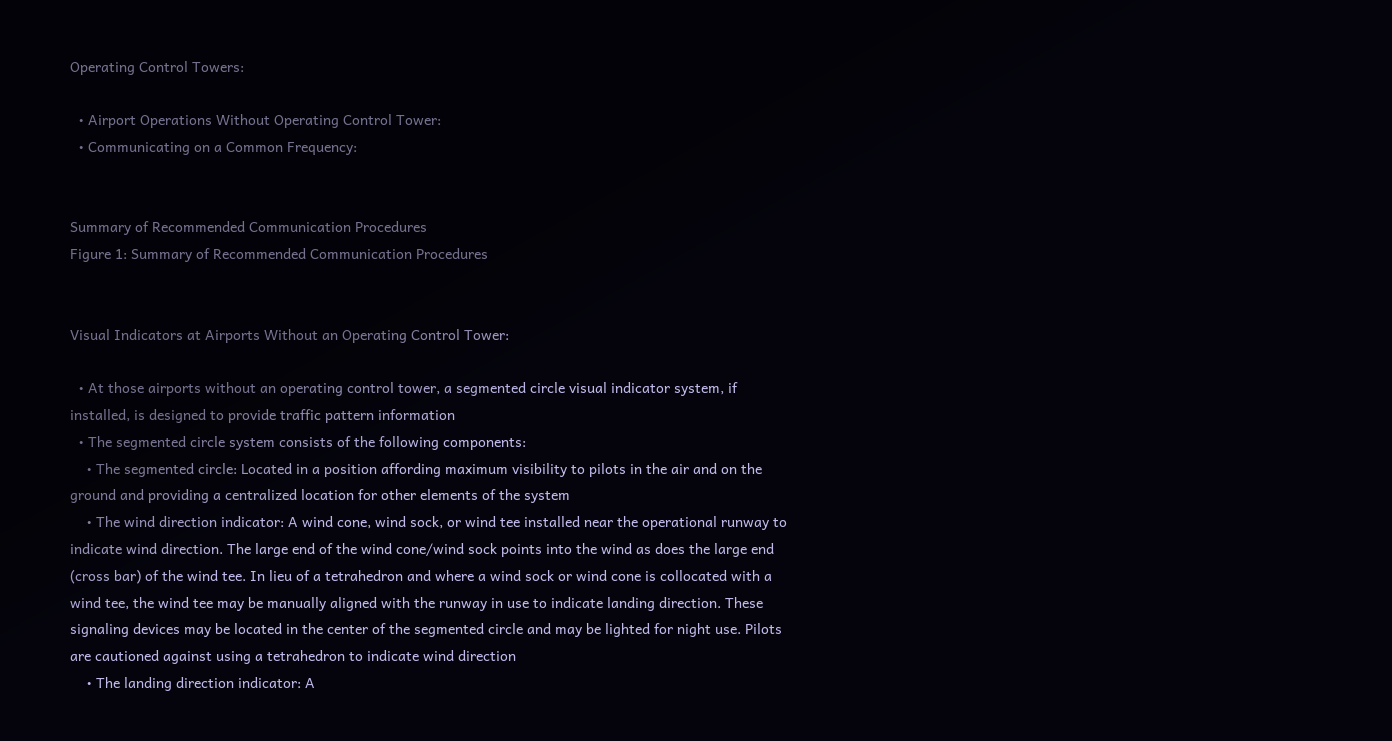Operating Control Towers:

  • Airport Operations Without Operating Control Tower:
  • Communicating on a Common Frequency:


Summary of Recommended Communication Procedures
Figure 1: Summary of Recommended Communication Procedures


Visual Indicators at Airports Without an Operating Control Tower:

  • At those airports without an operating control tower, a segmented circle visual indicator system, if installed, is designed to provide traffic pattern information
  • The segmented circle system consists of the following components:
    • The segmented circle: Located in a position affording maximum visibility to pilots in the air and on the ground and providing a centralized location for other elements of the system
    • The wind direction indicator: A wind cone, wind sock, or wind tee installed near the operational runway to indicate wind direction. The large end of the wind cone/wind sock points into the wind as does the large end (cross bar) of the wind tee. In lieu of a tetrahedron and where a wind sock or wind cone is collocated with a wind tee, the wind tee may be manually aligned with the runway in use to indicate landing direction. These signaling devices may be located in the center of the segmented circle and may be lighted for night use. Pilots are cautioned against using a tetrahedron to indicate wind direction
    • The landing direction indicator: A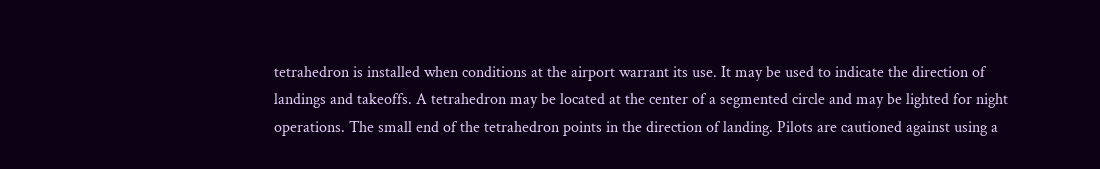tetrahedron is installed when conditions at the airport warrant its use. It may be used to indicate the direction of landings and takeoffs. A tetrahedron may be located at the center of a segmented circle and may be lighted for night operations. The small end of the tetrahedron points in the direction of landing. Pilots are cautioned against using a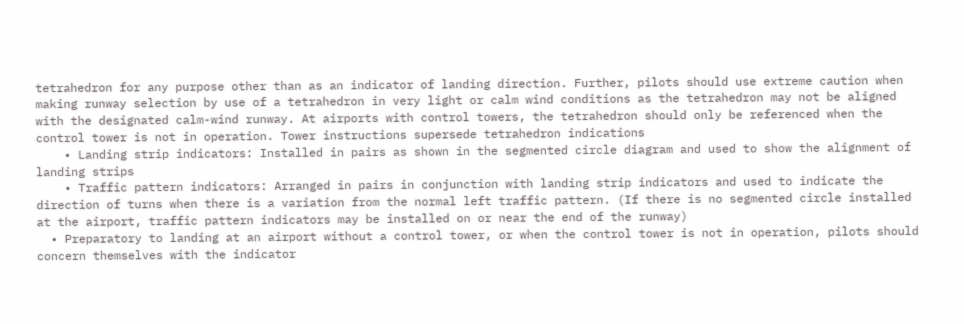tetrahedron for any purpose other than as an indicator of landing direction. Further, pilots should use extreme caution when making runway selection by use of a tetrahedron in very light or calm wind conditions as the tetrahedron may not be aligned with the designated calm-wind runway. At airports with control towers, the tetrahedron should only be referenced when the control tower is not in operation. Tower instructions supersede tetrahedron indications
    • Landing strip indicators: Installed in pairs as shown in the segmented circle diagram and used to show the alignment of landing strips
    • Traffic pattern indicators: Arranged in pairs in conjunction with landing strip indicators and used to indicate the direction of turns when there is a variation from the normal left traffic pattern. (If there is no segmented circle installed at the airport, traffic pattern indicators may be installed on or near the end of the runway)
  • Preparatory to landing at an airport without a control tower, or when the control tower is not in operation, pilots should concern themselves with the indicator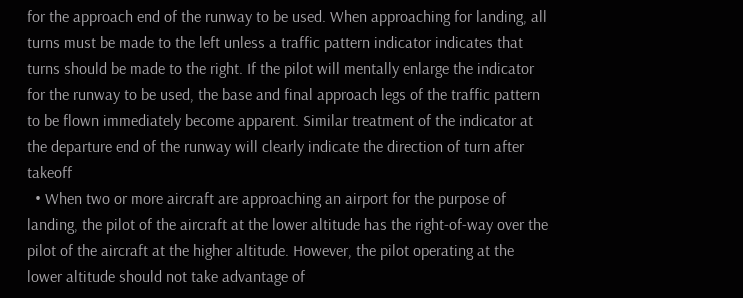for the approach end of the runway to be used. When approaching for landing, all turns must be made to the left unless a traffic pattern indicator indicates that turns should be made to the right. If the pilot will mentally enlarge the indicator for the runway to be used, the base and final approach legs of the traffic pattern to be flown immediately become apparent. Similar treatment of the indicator at the departure end of the runway will clearly indicate the direction of turn after takeoff
  • When two or more aircraft are approaching an airport for the purpose of landing, the pilot of the aircraft at the lower altitude has the right-of-way over the pilot of the aircraft at the higher altitude. However, the pilot operating at the lower altitude should not take advantage of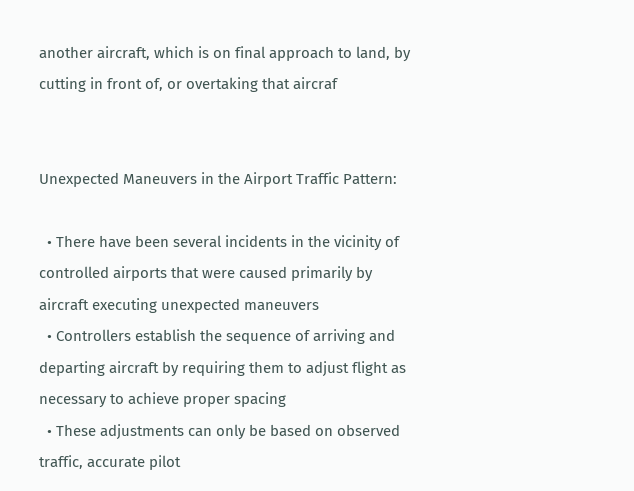another aircraft, which is on final approach to land, by cutting in front of, or overtaking that aircraf


Unexpected Maneuvers in the Airport Traffic Pattern:

  • There have been several incidents in the vicinity of controlled airports that were caused primarily by aircraft executing unexpected maneuvers
  • Controllers establish the sequence of arriving and departing aircraft by requiring them to adjust flight as necessary to achieve proper spacing
  • These adjustments can only be based on observed traffic, accurate pilot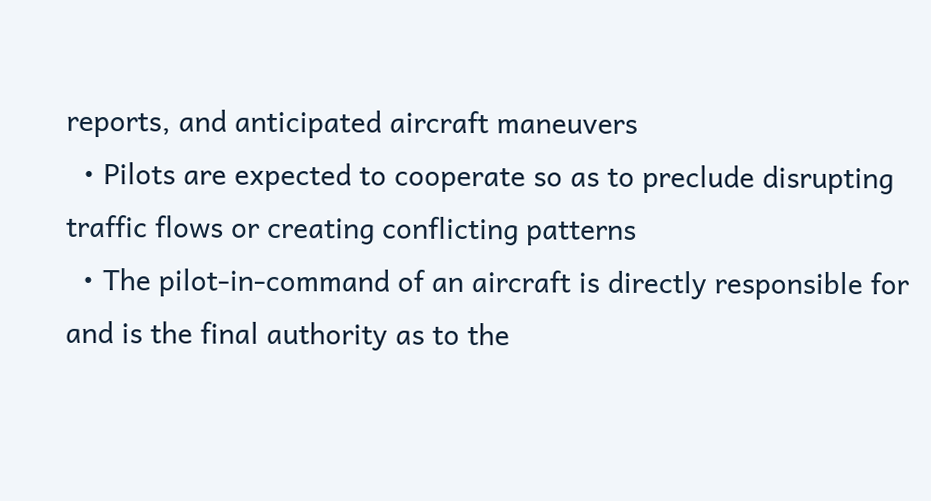reports, and anticipated aircraft maneuvers
  • Pilots are expected to cooperate so as to preclude disrupting traffic flows or creating conflicting patterns
  • The pilot-in-command of an aircraft is directly responsible for and is the final authority as to the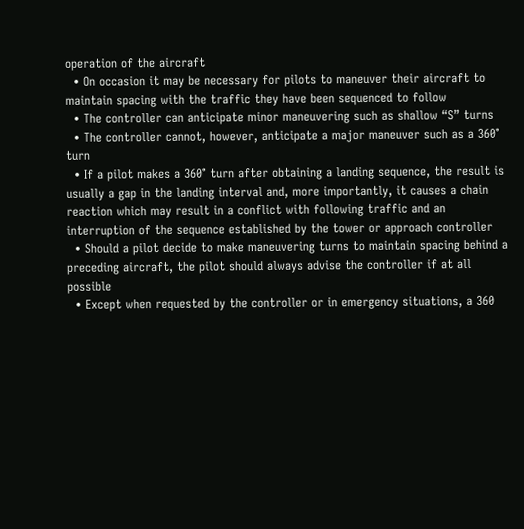operation of the aircraft
  • On occasion it may be necessary for pilots to maneuver their aircraft to maintain spacing with the traffic they have been sequenced to follow
  • The controller can anticipate minor maneuvering such as shallow “S” turns
  • The controller cannot, however, anticipate a major maneuver such as a 360° turn
  • If a pilot makes a 360° turn after obtaining a landing sequence, the result is usually a gap in the landing interval and, more importantly, it causes a chain reaction which may result in a conflict with following traffic and an interruption of the sequence established by the tower or approach controller
  • Should a pilot decide to make maneuvering turns to maintain spacing behind a preceding aircraft, the pilot should always advise the controller if at all possible
  • Except when requested by the controller or in emergency situations, a 360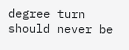degree turn should never be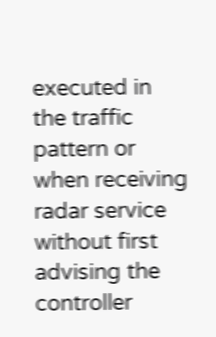executed in the traffic pattern or when receiving radar service without first advising the controller